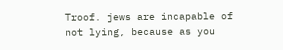Troof. jews are incapable of not lying, because as you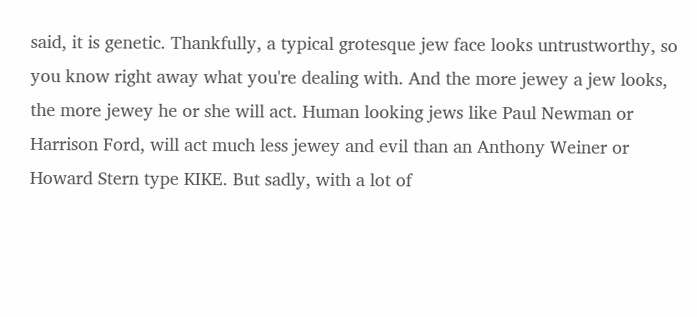said, it is genetic. Thankfully, a typical grotesque jew face looks untrustworthy, so you know right away what you're dealing with. And the more jewey a jew looks, the more jewey he or she will act. Human looking jews like Paul Newman or Harrison Ford, will act much less jewey and evil than an Anthony Weiner or Howard Stern type KIKE. But sadly, with a lot of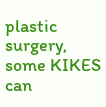plastic surgery, some KIKES can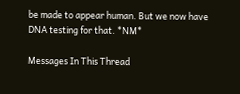be made to appear human. But we now have DNA testing for that. *NM*

Messages In This Thread